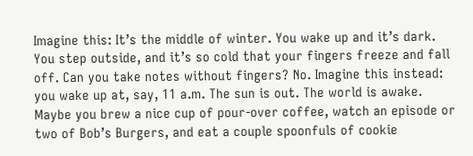Imagine this: It’s the middle of winter. You wake up and it’s dark. You step outside, and it’s so cold that your fingers freeze and fall off. Can you take notes without fingers? No. Imagine this instead: you wake up at, say, 11 a.m. The sun is out. The world is awake. Maybe you brew a nice cup of pour-over coffee, watch an episode or two of Bob’s Burgers, and eat a couple spoonfuls of cookie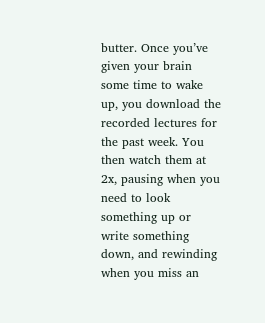butter. Once you’ve given your brain some time to wake up, you download the recorded lectures for the past week. You then watch them at 2x, pausing when you need to look something up or write something down, and rewinding when you miss an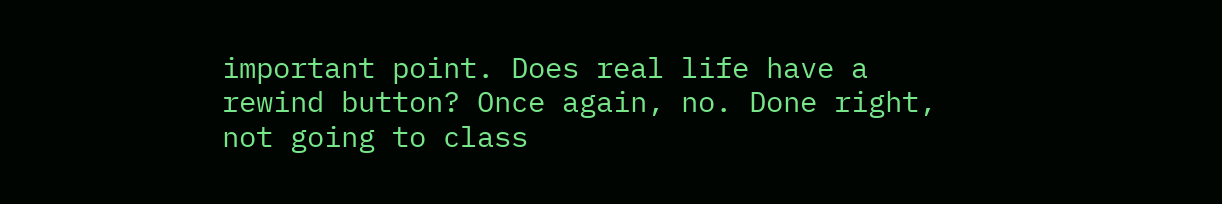important point. Does real life have a rewind button? Once again, no. Done right, not going to class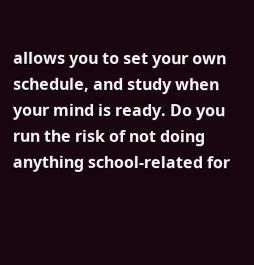allows you to set your own schedule, and study when your mind is ready. Do you run the risk of not doing anything school-related for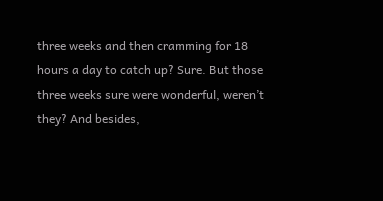three weeks and then cramming for 18 hours a day to catch up? Sure. But those three weeks sure were wonderful, weren’t they? And besides,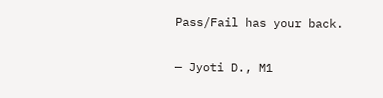Pass/Fail has your back.

— Jyoti D., M1